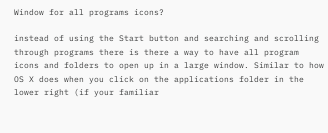Window for all programs icons?

instead of using the Start button and searching and scrolling through programs there is there a way to have all program icons and folders to open up in a large window. Similar to how OS X does when you click on the applications folder in the lower right (if your familiar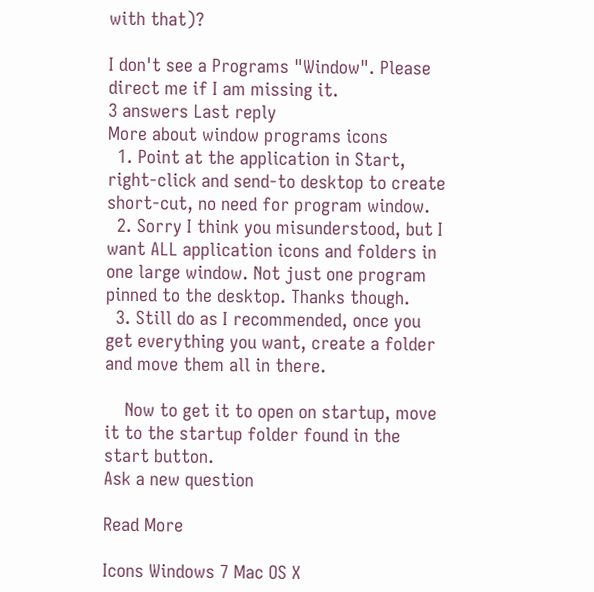with that)?

I don't see a Programs "Window". Please direct me if I am missing it.
3 answers Last reply
More about window programs icons
  1. Point at the application in Start, right-click and send-to desktop to create short-cut, no need for program window.
  2. Sorry I think you misunderstood, but I want ALL application icons and folders in one large window. Not just one program pinned to the desktop. Thanks though.
  3. Still do as I recommended, once you get everything you want, create a folder and move them all in there.

    Now to get it to open on startup, move it to the startup folder found in the start button.
Ask a new question

Read More

Icons Windows 7 Mac OS X